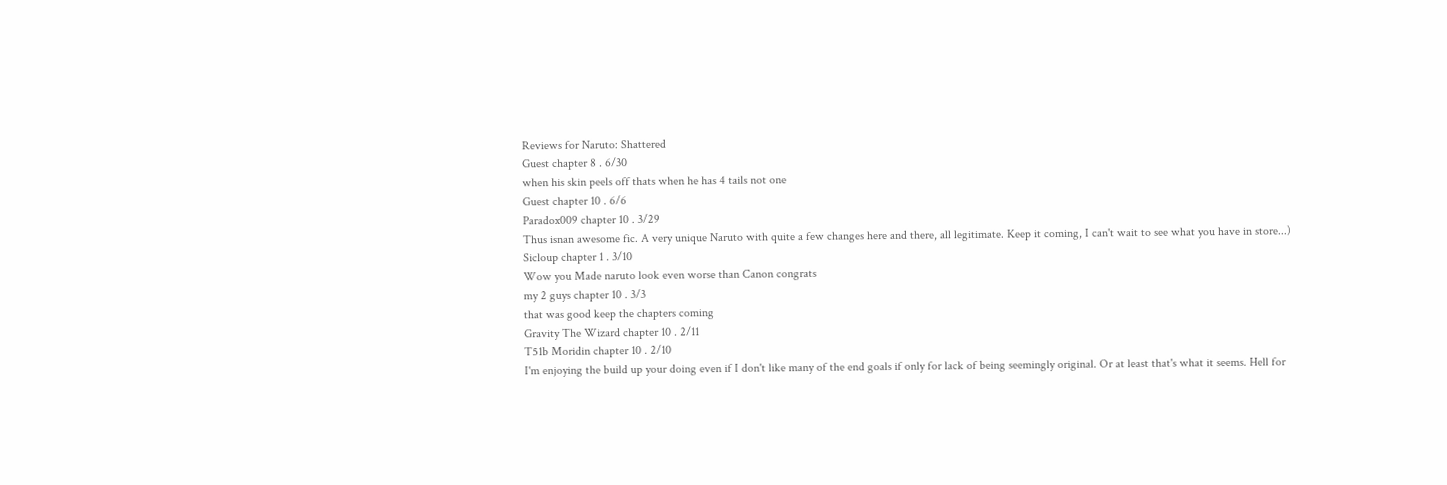Reviews for Naruto: Shattered
Guest chapter 8 . 6/30
when his skin peels off thats when he has 4 tails not one
Guest chapter 10 . 6/6
Paradox009 chapter 10 . 3/29
Thus isnan awesome fic. A very unique Naruto with quite a few changes here and there, all legitimate. Keep it coming, I can't wait to see what you have in store...)
Sicloup chapter 1 . 3/10
Wow you Made naruto look even worse than Canon congrats
my 2 guys chapter 10 . 3/3
that was good keep the chapters coming
Gravity The Wizard chapter 10 . 2/11
T51b Moridin chapter 10 . 2/10
I'm enjoying the build up your doing even if I don't like many of the end goals if only for lack of being seemingly original. Or at least that's what it seems. Hell for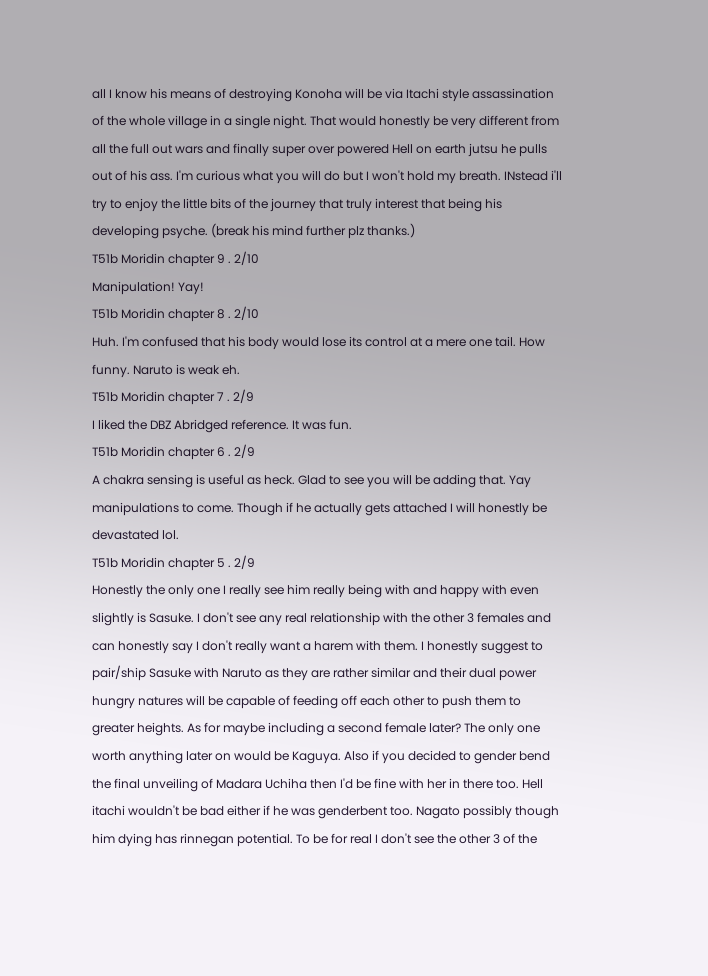all I know his means of destroying Konoha will be via Itachi style assassination of the whole village in a single night. That would honestly be very different from all the full out wars and finally super over powered Hell on earth jutsu he pulls out of his ass. I'm curious what you will do but I won't hold my breath. INstead i'll try to enjoy the little bits of the journey that truly interest that being his developing psyche. (break his mind further plz thanks.)
T51b Moridin chapter 9 . 2/10
Manipulation! Yay!
T51b Moridin chapter 8 . 2/10
Huh. I'm confused that his body would lose its control at a mere one tail. How funny. Naruto is weak eh.
T51b Moridin chapter 7 . 2/9
I liked the DBZ Abridged reference. It was fun.
T51b Moridin chapter 6 . 2/9
A chakra sensing is useful as heck. Glad to see you will be adding that. Yay manipulations to come. Though if he actually gets attached I will honestly be devastated lol.
T51b Moridin chapter 5 . 2/9
Honestly the only one I really see him really being with and happy with even slightly is Sasuke. I don't see any real relationship with the other 3 females and can honestly say I don't really want a harem with them. I honestly suggest to pair/ship Sasuke with Naruto as they are rather similar and their dual power hungry natures will be capable of feeding off each other to push them to greater heights. As for maybe including a second female later? The only one worth anything later on would be Kaguya. Also if you decided to gender bend the final unveiling of Madara Uchiha then I'd be fine with her in there too. Hell itachi wouldn't be bad either if he was genderbent too. Nagato possibly though him dying has rinnegan potential. To be for real I don't see the other 3 of the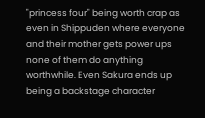"princess four" being worth crap as even in Shippuden where everyone and their mother gets power ups none of them do anything worthwhile. Even Sakura ends up being a backstage character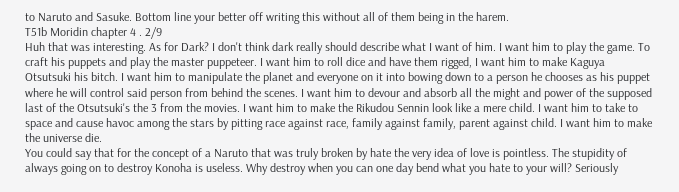to Naruto and Sasuke. Bottom line your better off writing this without all of them being in the harem.
T51b Moridin chapter 4 . 2/9
Huh that was interesting. As for Dark? I don't think dark really should describe what I want of him. I want him to play the game. To craft his puppets and play the master puppeteer. I want him to roll dice and have them rigged, I want him to make Kaguya Otsutsuki his bitch. I want him to manipulate the planet and everyone on it into bowing down to a person he chooses as his puppet where he will control said person from behind the scenes. I want him to devour and absorb all the might and power of the supposed last of the Otsutsuki's the 3 from the movies. I want him to make the Rikudou Sennin look like a mere child. I want him to take to space and cause havoc among the stars by pitting race against race, family against family, parent against child. I want him to make the universe die.
You could say that for the concept of a Naruto that was truly broken by hate the very idea of love is pointless. The stupidity of always going on to destroy Konoha is useless. Why destroy when you can one day bend what you hate to your will? Seriously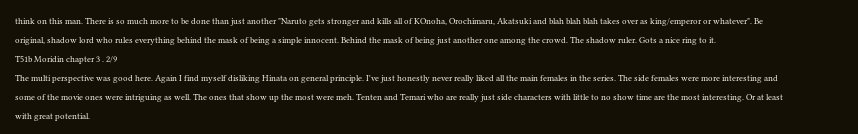think on this man. There is so much more to be done than just another "Naruto gets stronger and kills all of KOnoha, Orochimaru, Akatsuki and blah blah blah takes over as king/emperor or whatever". Be original, shadow lord who rules everything behind the mask of being a simple innocent. Behind the mask of being just another one among the crowd. The shadow ruler. Gots a nice ring to it.
T51b Moridin chapter 3 . 2/9
The multi perspective was good here. Again I find myself disliking Hinata on general principle. I've just honestly never really liked all the main females in the series. The side females were more interesting and some of the movie ones were intriguing as well. The ones that show up the most were meh. Tenten and Temari who are really just side characters with little to no show time are the most interesting. Or at least with great potential.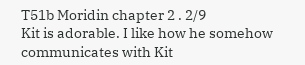T51b Moridin chapter 2 . 2/9
Kit is adorable. I like how he somehow communicates with Kit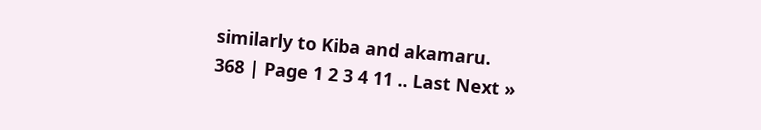similarly to Kiba and akamaru.
368 | Page 1 2 3 4 11 .. Last Next »